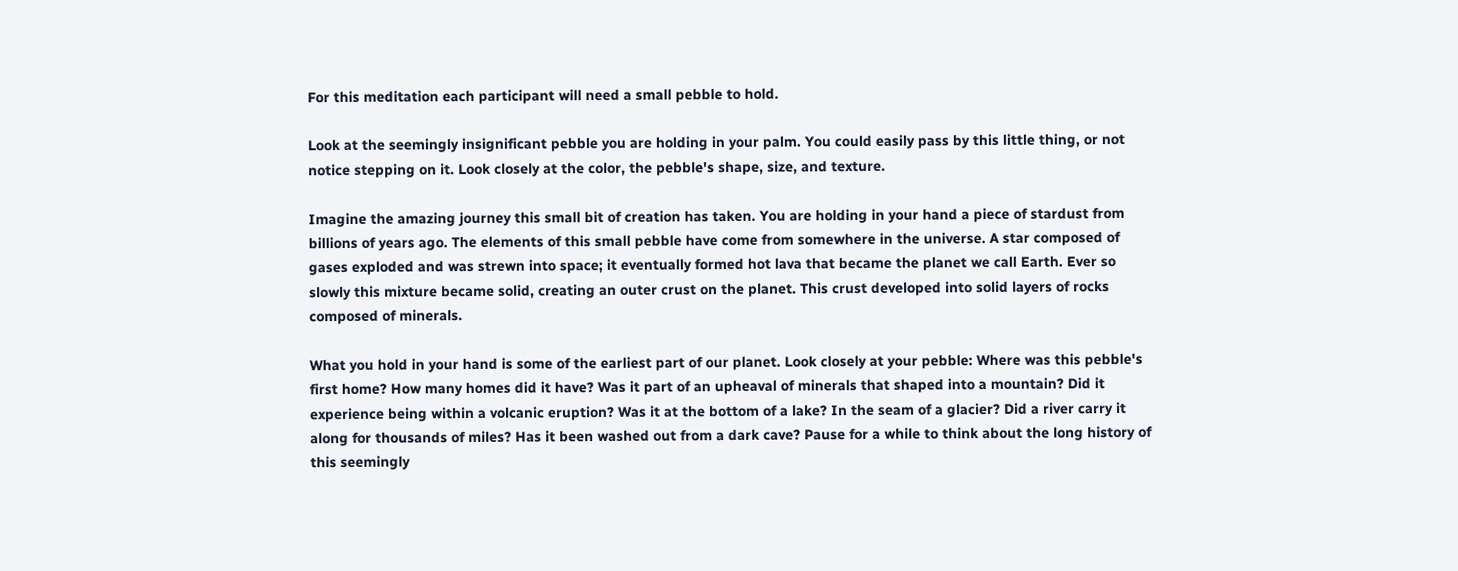For this meditation each participant will need a small pebble to hold.

Look at the seemingly insignificant pebble you are holding in your palm. You could easily pass by this little thing, or not notice stepping on it. Look closely at the color, the pebble's shape, size, and texture.

Imagine the amazing journey this small bit of creation has taken. You are holding in your hand a piece of stardust from billions of years ago. The elements of this small pebble have come from somewhere in the universe. A star composed of gases exploded and was strewn into space; it eventually formed hot lava that became the planet we call Earth. Ever so slowly this mixture became solid, creating an outer crust on the planet. This crust developed into solid layers of rocks composed of minerals.

What you hold in your hand is some of the earliest part of our planet. Look closely at your pebble: Where was this pebble's first home? How many homes did it have? Was it part of an upheaval of minerals that shaped into a mountain? Did it experience being within a volcanic eruption? Was it at the bottom of a lake? In the seam of a glacier? Did a river carry it along for thousands of miles? Has it been washed out from a dark cave? Pause for a while to think about the long history of this seemingly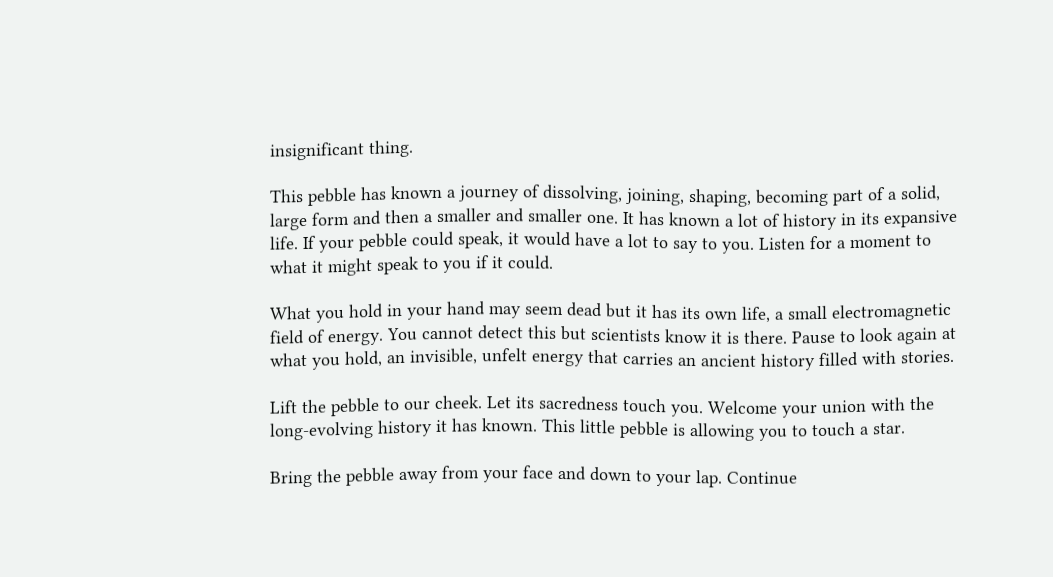insignificant thing.

This pebble has known a journey of dissolving, joining, shaping, becoming part of a solid, large form and then a smaller and smaller one. It has known a lot of history in its expansive life. If your pebble could speak, it would have a lot to say to you. Listen for a moment to what it might speak to you if it could.

What you hold in your hand may seem dead but it has its own life, a small electromagnetic field of energy. You cannot detect this but scientists know it is there. Pause to look again at what you hold, an invisible, unfelt energy that carries an ancient history filled with stories.

Lift the pebble to our cheek. Let its sacredness touch you. Welcome your union with the long-evolving history it has known. This little pebble is allowing you to touch a star.

Bring the pebble away from your face and down to your lap. Continue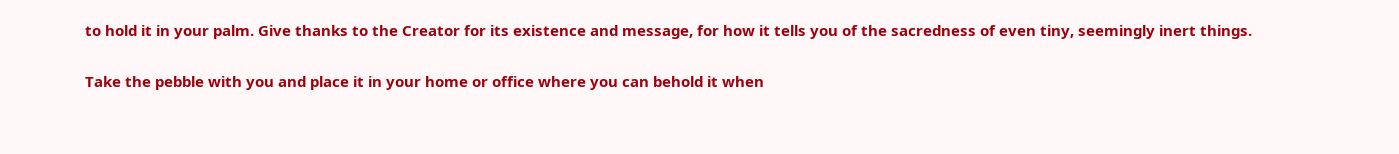to hold it in your palm. Give thanks to the Creator for its existence and message, for how it tells you of the sacredness of even tiny, seemingly inert things.

Take the pebble with you and place it in your home or office where you can behold it when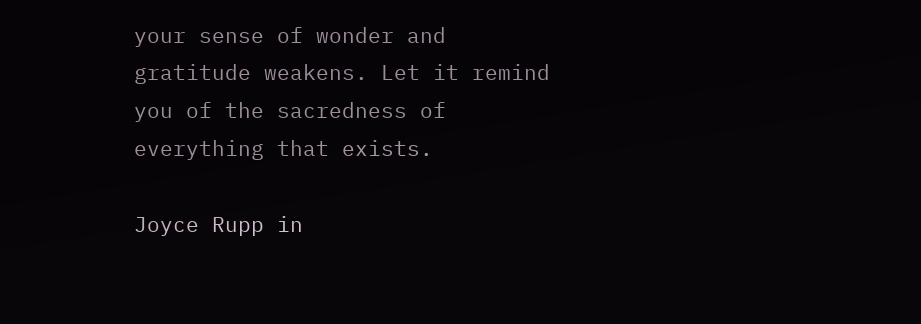your sense of wonder and gratitude weakens. Let it remind you of the sacredness of everything that exists.

Joyce Rupp in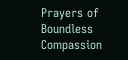Prayers of Boundless Compassion